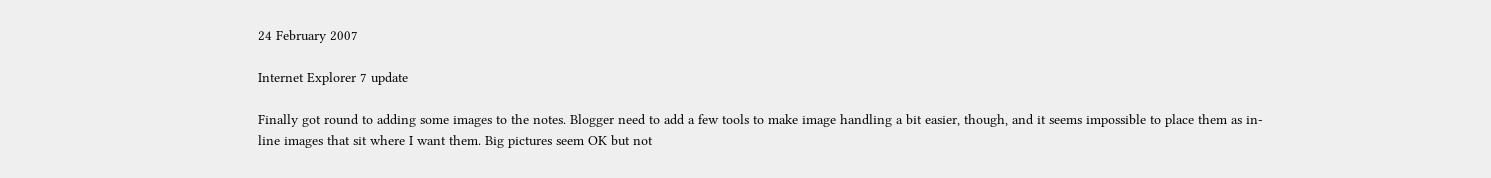24 February 2007

Internet Explorer 7 update

Finally got round to adding some images to the notes. Blogger need to add a few tools to make image handling a bit easier, though, and it seems impossible to place them as in-line images that sit where I want them. Big pictures seem OK but not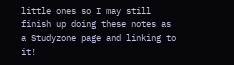little ones so I may still finish up doing these notes as a Studyzone page and linking to it!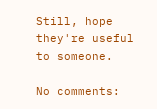Still, hope they're useful to someone.

No comments: